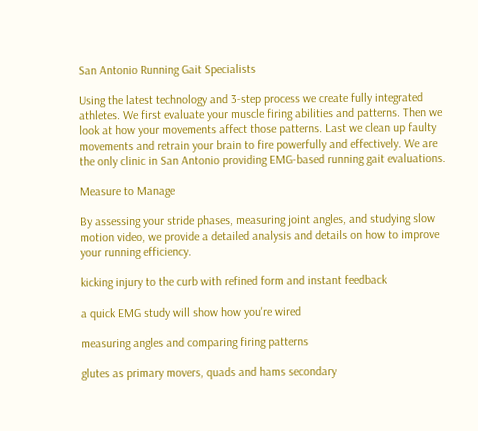San Antonio Running Gait Specialists

Using the latest technology and 3-step process we create fully integrated athletes. We first evaluate your muscle firing abilities and patterns. Then we look at how your movements affect those patterns. Last we clean up faulty movements and retrain your brain to fire powerfully and effectively. We are the only clinic in San Antonio providing EMG-based running gait evaluations.

Measure to Manage

By assessing your stride phases, measuring joint angles, and studying slow motion video, we provide a detailed analysis and details on how to improve your running efficiency.

kicking injury to the curb with refined form and instant feedback

a quick EMG study will show how you're wired

measuring angles and comparing firing patterns

glutes as primary movers, quads and hams secondary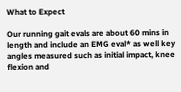What to Expect

Our running gait evals are about 60 mins in length and include an EMG eval* as well key angles measured such as initial impact, knee flexion and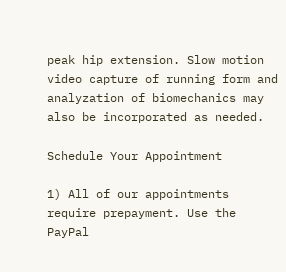peak hip extension. Slow motion video capture of running form and analyzation of biomechanics may also be incorporated as needed.

Schedule Your Appointment

1) All of our appointments require prepayment. Use the PayPal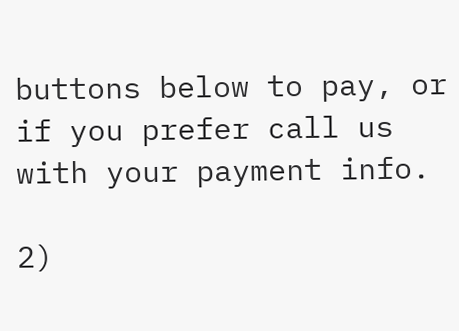buttons below to pay, or if you prefer call us with your payment info.

2)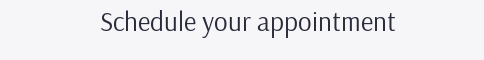Schedule your appointment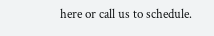here or call us to schedule.